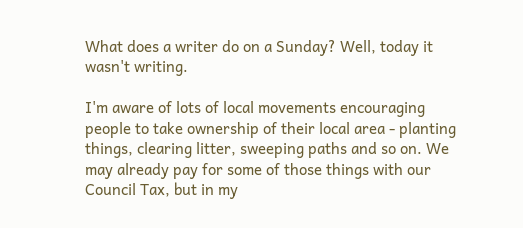What does a writer do on a Sunday? Well, today it wasn't writing.

I'm aware of lots of local movements encouraging people to take ownership of their local area - planting things, clearing litter, sweeping paths and so on. We may already pay for some of those things with our Council Tax, but in my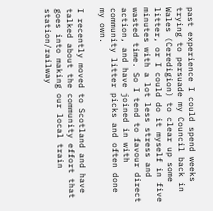past experience I could spend weeks trying to persuade my Council back in Wales (Ceredigion) to clear up some litter, or I could do it myself in five minutes with a lot less stress and wasted time. So I tend to favour direct action, and have joined in with community litter picks and often done my own.

I recently moved to Scotland and have talked about the community effort that goes into making our local train station/railway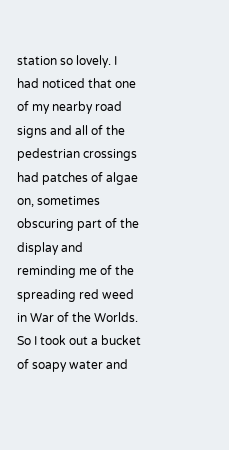station so lovely. I had noticed that one of my nearby road signs and all of the pedestrian crossings had patches of algae on, sometimes obscuring part of the display and reminding me of the spreading red weed in War of the Worlds. So I took out a bucket of soapy water and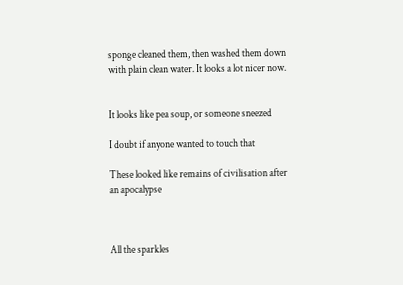sponge cleaned them, then washed them down with plain clean water. It looks a lot nicer now.


It looks like pea soup, or someone sneezed

I doubt if anyone wanted to touch that

These looked like remains of civilisation after an apocalypse



All the sparkles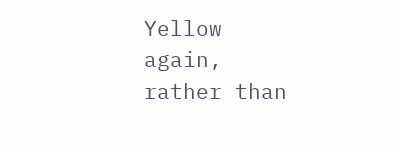Yellow again, rather than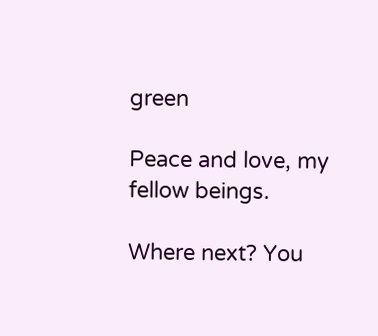green

Peace and love, my fellow beings.

Where next? You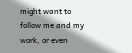might want to follow me and my work, or even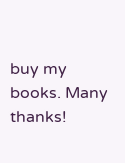buy my books. Many thanks!